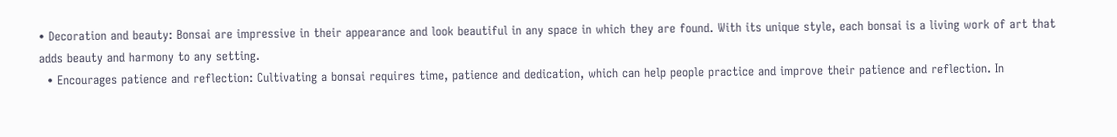• Decoration and beauty: Bonsai are impressive in their appearance and look beautiful in any space in which they are found. With its unique style, each bonsai is a living work of art that adds beauty and harmony to any setting.
  • Encourages patience and reflection: Cultivating a bonsai requires time, patience and dedication, which can help people practice and improve their patience and reflection. In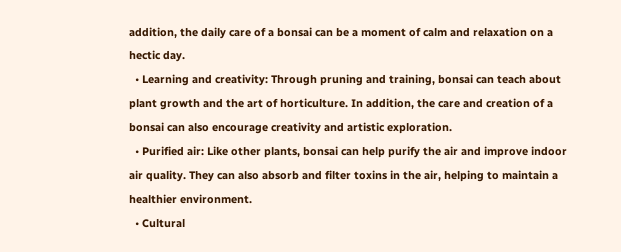addition, the daily care of a bonsai can be a moment of calm and relaxation on a hectic day.
  • Learning and creativity: Through pruning and training, bonsai can teach about plant growth and the art of horticulture. In addition, the care and creation of a bonsai can also encourage creativity and artistic exploration.
  • Purified air: Like other plants, bonsai can help purify the air and improve indoor air quality. They can also absorb and filter toxins in the air, helping to maintain a healthier environment.
  • Cultural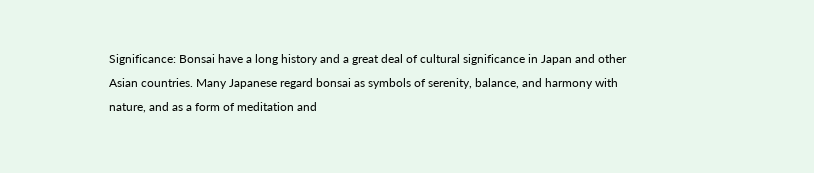Significance: Bonsai have a long history and a great deal of cultural significance in Japan and other Asian countries. Many Japanese regard bonsai as symbols of serenity, balance, and harmony with nature, and as a form of meditation and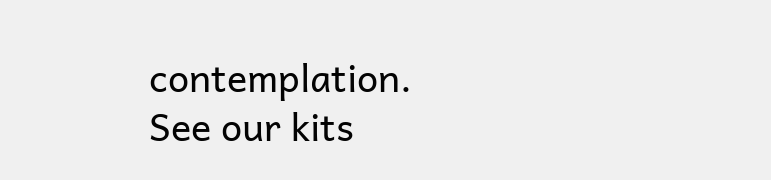contemplation.
See our kits